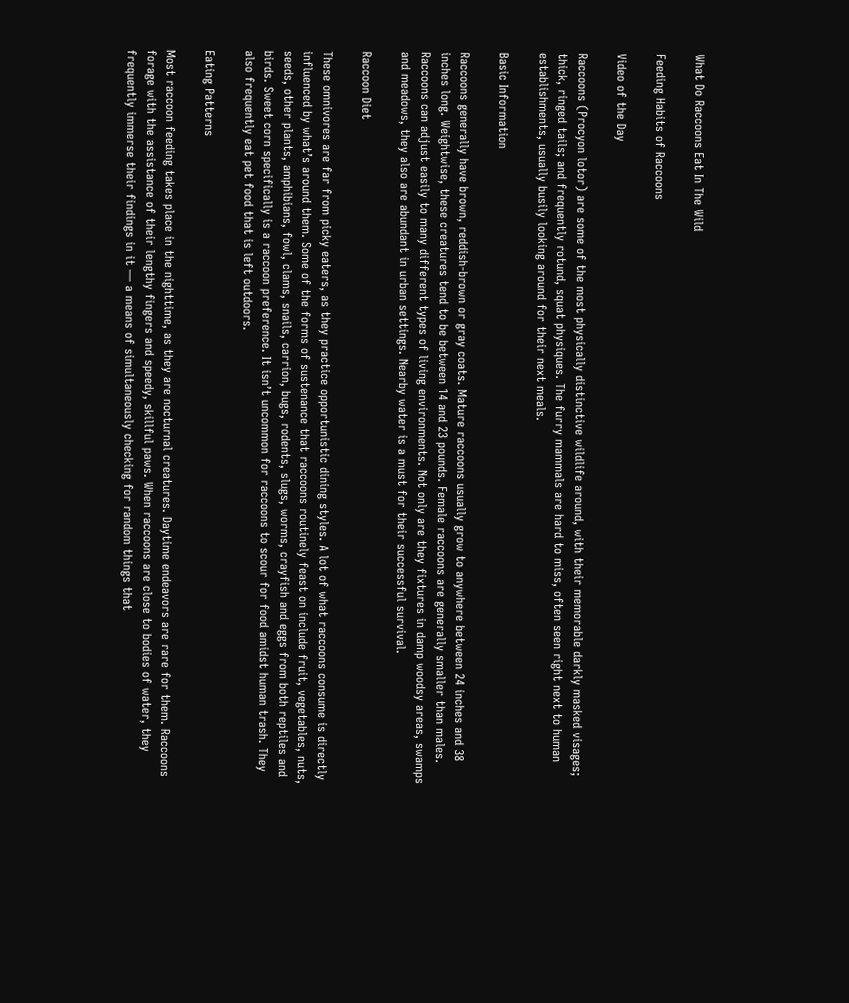What Do Raccoons Eat In The Wild

Feeding Habits of Raccoons

Video of the Day

Raccoons (Procyon lotor) are some of the most physically distinctive wildlife around, with their memorable darkly masked visages; thick, ringed tails; and frequently rotund, squat physiques. The furry mammals are hard to miss, often seen right next to human establishments, usually busily looking around for their next meals.

Basic Information

Raccoons generally have brown, reddish-brown or gray coats. Mature raccoons usually grow to anywhere between 24 inches and 38 inches long. Weightwise, these creatures tend to be between 14 and 23 pounds. Female raccoons are generally smaller than males. Raccoons can adjust easily to many different types of living environments. Not only are they fixtures in damp woodsy areas, swamps and meadows, they also are abundant in urban settings. Nearby water is a must for their successful survival.

Raccoon Diet

These omnivores are far from picky eaters, as they practice opportunistic dining styles. A lot of what raccoons consume is directly influenced by what’s around them. Some of the forms of sustenance that raccoons routinely feast on include fruit, vegetables, nuts, seeds, other plants, amphibians, fowl, clams, snails, carrion, bugs, rodents, slugs, worms, crayfish and eggs from both reptiles and birds. Sweet corn specifically is a raccoon preference. It isn’t uncommon for raccoons to scour for food amidst human trash. They also frequently eat pet food that is left outdoors.

Eating Patterns

Most raccoon feeding takes place in the nighttime, as they are nocturnal creatures. Daytime endeavors are rare for them. Raccoons forage with the assistance of their lengthy fingers and speedy, skillful paws. When raccoons are close to bodies of water, they frequently immerse their findings in it — a means of simultaneously checking for random things that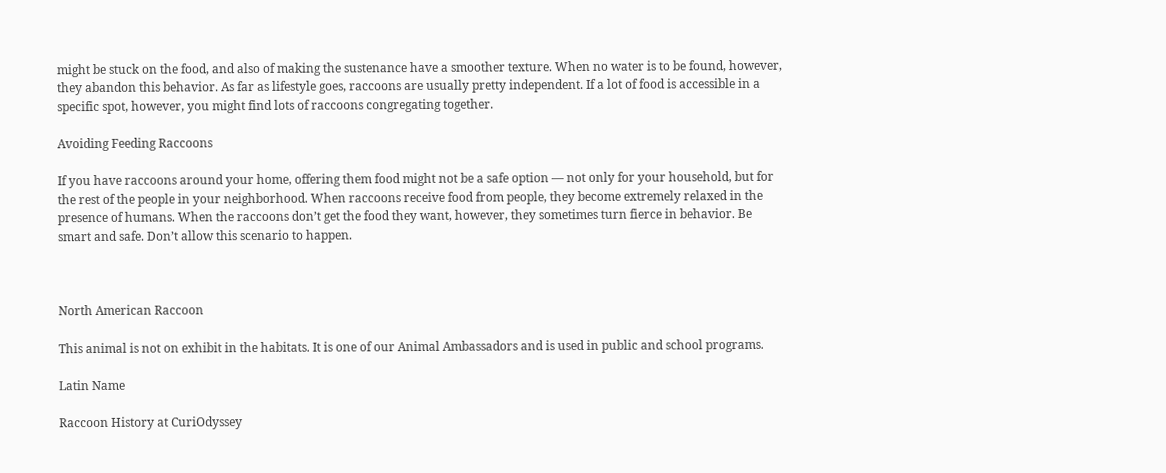might be stuck on the food, and also of making the sustenance have a smoother texture. When no water is to be found, however, they abandon this behavior. As far as lifestyle goes, raccoons are usually pretty independent. If a lot of food is accessible in a specific spot, however, you might find lots of raccoons congregating together.

Avoiding Feeding Raccoons

If you have raccoons around your home, offering them food might not be a safe option — not only for your household, but for the rest of the people in your neighborhood. When raccoons receive food from people, they become extremely relaxed in the presence of humans. When the raccoons don’t get the food they want, however, they sometimes turn fierce in behavior. Be smart and safe. Don’t allow this scenario to happen.



North American Raccoon

This animal is not on exhibit in the habitats. It is one of our Animal Ambassadors and is used in public and school programs.

Latin Name

Raccoon History at CuriOdyssey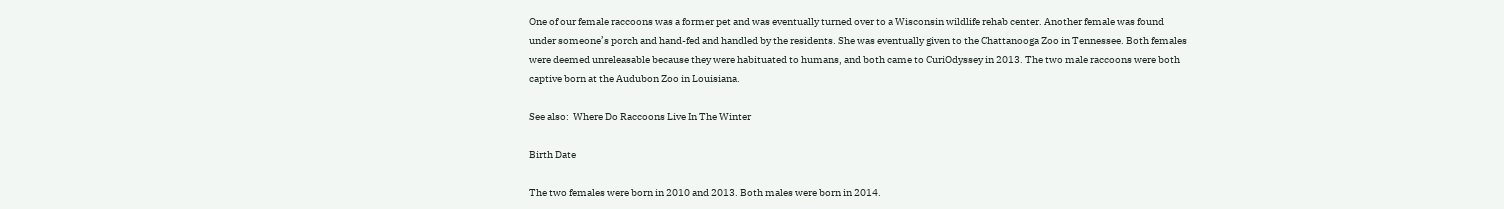One of our female raccoons was a former pet and was eventually turned over to a Wisconsin wildlife rehab center. Another female was found under someone’s porch and hand-fed and handled by the residents. She was eventually given to the Chattanooga Zoo in Tennessee. Both females were deemed unreleasable because they were habituated to humans, and both came to CuriOdyssey in 2013. The two male raccoons were both captive born at the Audubon Zoo in Louisiana.

See also:  Where Do Raccoons Live In The Winter

Birth Date

The two females were born in 2010 and 2013. Both males were born in 2014.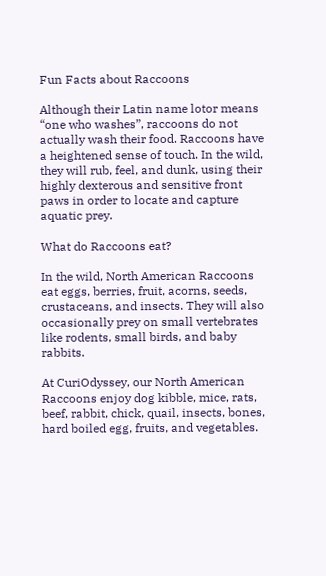Fun Facts about Raccoons

Although their Latin name lotor means “one who washes”, raccoons do not actually wash their food. Raccoons have a heightened sense of touch. In the wild, they will rub, feel, and dunk, using their highly dexterous and sensitive front paws in order to locate and capture aquatic prey.

What do Raccoons eat?

In the wild, North American Raccoons eat eggs, berries, fruit, acorns, seeds, crustaceans, and insects. They will also occasionally prey on small vertebrates like rodents, small birds, and baby rabbits.

At CuriOdyssey, our North American Raccoons enjoy dog kibble, mice, rats, beef, rabbit, chick, quail, insects, bones, hard boiled egg, fruits, and vegetables.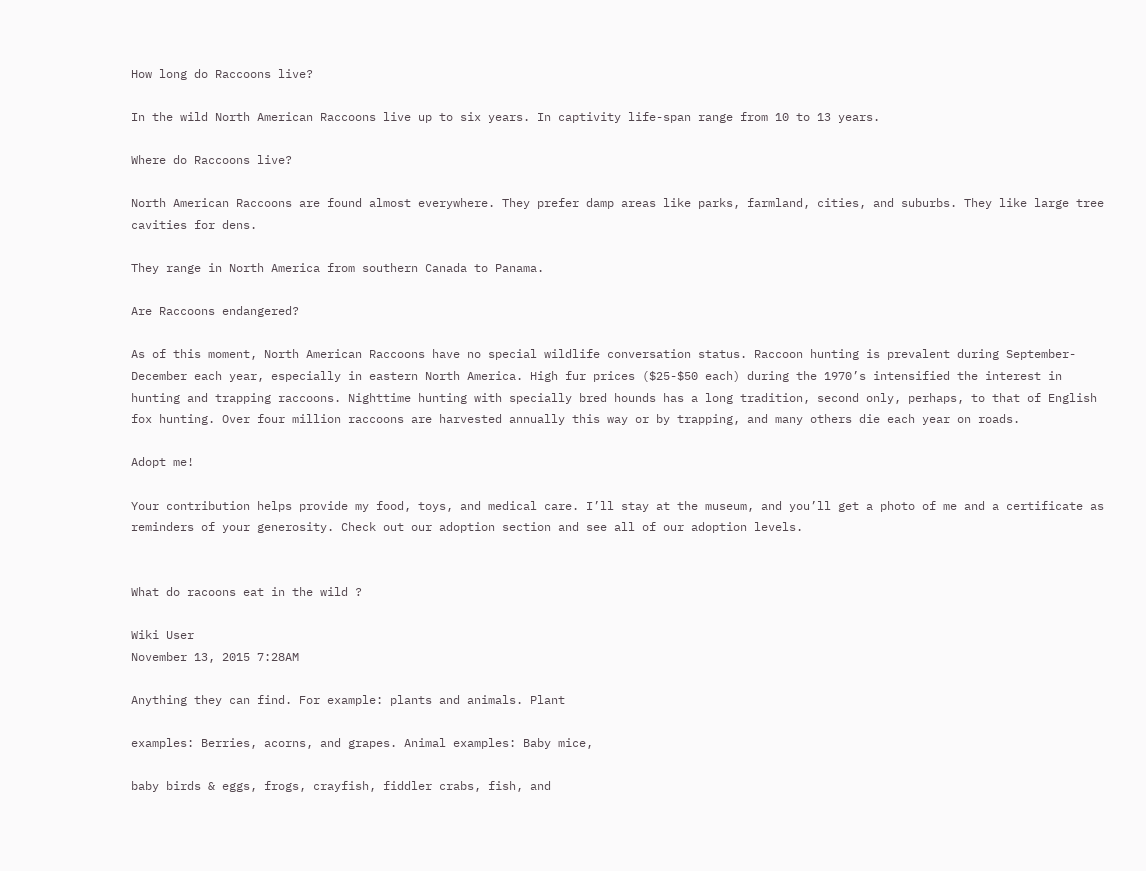How long do Raccoons live?

In the wild North American Raccoons live up to six years. In captivity life-span range from 10 to 13 years.

Where do Raccoons live?

North American Raccoons are found almost everywhere. They prefer damp areas like parks, farmland, cities, and suburbs. They like large tree cavities for dens.

They range in North America from southern Canada to Panama.

Are Raccoons endangered?

As of this moment, North American Raccoons have no special wildlife conversation status. Raccoon hunting is prevalent during September-December each year, especially in eastern North America. High fur prices ($25-$50 each) during the 1970’s intensified the interest in hunting and trapping raccoons. Nighttime hunting with specially bred hounds has a long tradition, second only, perhaps, to that of English fox hunting. Over four million raccoons are harvested annually this way or by trapping, and many others die each year on roads.

Adopt me!

Your contribution helps provide my food, toys, and medical care. I’ll stay at the museum, and you’ll get a photo of me and a certificate as reminders of your generosity. Check out our adoption section and see all of our adoption levels.


What do racoons eat in the wild ?

Wiki User
November 13, 2015 7:28AM

Anything they can find. For example: plants and animals. Plant

examples: Berries, acorns, and grapes. Animal examples: Baby mice,

baby birds & eggs, frogs, crayfish, fiddler crabs, fish, and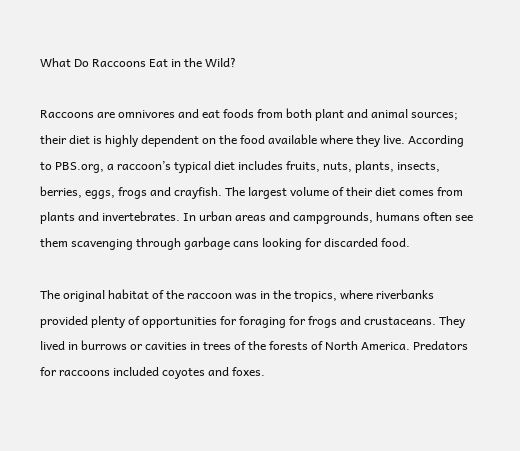What Do Raccoons Eat in the Wild?

Raccoons are omnivores and eat foods from both plant and animal sources; their diet is highly dependent on the food available where they live. According to PBS.org, a raccoon’s typical diet includes fruits, nuts, plants, insects, berries, eggs, frogs and crayfish. The largest volume of their diet comes from plants and invertebrates. In urban areas and campgrounds, humans often see them scavenging through garbage cans looking for discarded food.

The original habitat of the raccoon was in the tropics, where riverbanks provided plenty of opportunities for foraging for frogs and crustaceans. They lived in burrows or cavities in trees of the forests of North America. Predators for raccoons included coyotes and foxes.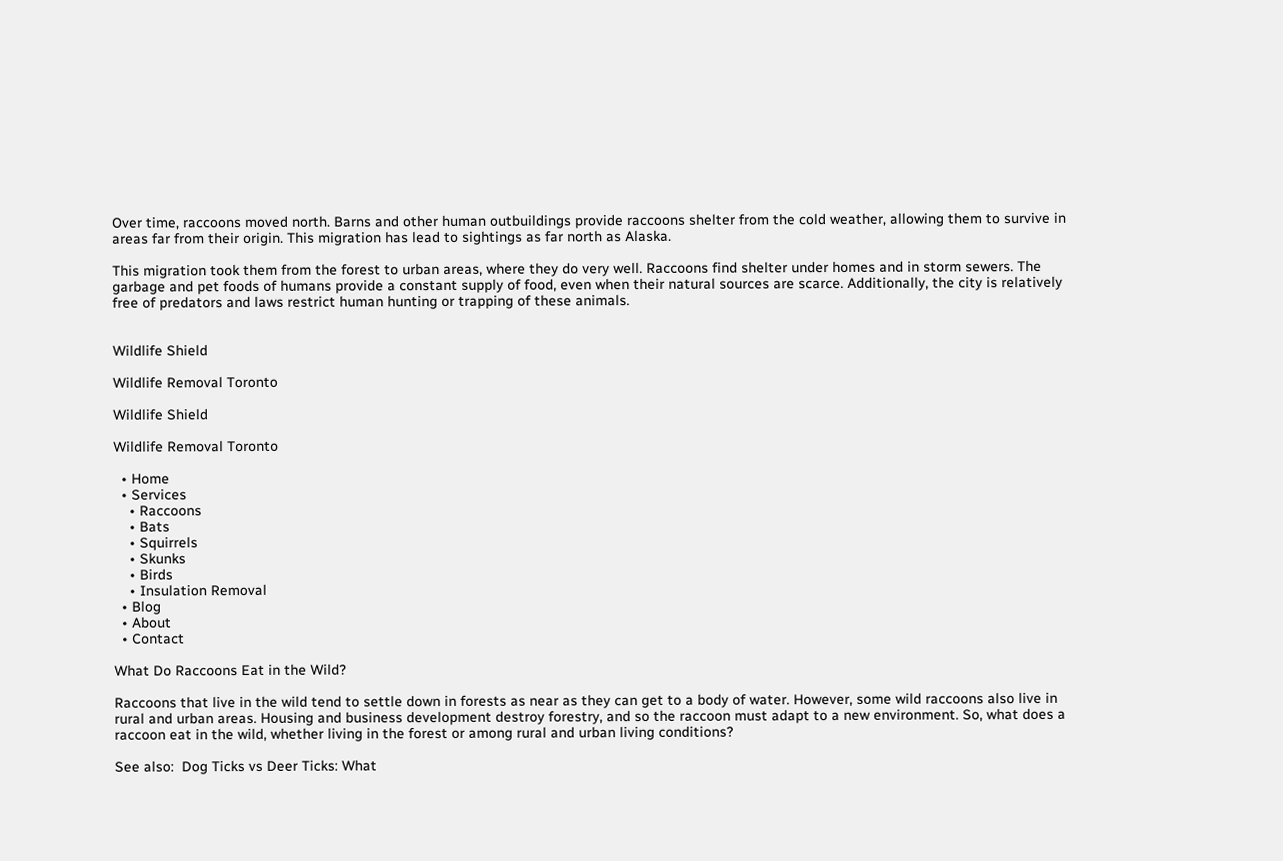Over time, raccoons moved north. Barns and other human outbuildings provide raccoons shelter from the cold weather, allowing them to survive in areas far from their origin. This migration has lead to sightings as far north as Alaska.

This migration took them from the forest to urban areas, where they do very well. Raccoons find shelter under homes and in storm sewers. The garbage and pet foods of humans provide a constant supply of food, even when their natural sources are scarce. Additionally, the city is relatively free of predators and laws restrict human hunting or trapping of these animals.


Wildlife Shield

Wildlife Removal Toronto

Wildlife Shield

Wildlife Removal Toronto

  • Home
  • Services
    • Raccoons
    • Bats
    • Squirrels
    • Skunks
    • Birds
    • Insulation Removal
  • Blog
  • About
  • Contact

What Do Raccoons Eat in the Wild?

Raccoons that live in the wild tend to settle down in forests as near as they can get to a body of water. However, some wild raccoons also live in rural and urban areas. Housing and business development destroy forestry, and so the raccoon must adapt to a new environment. So, what does a raccoon eat in the wild, whether living in the forest or among rural and urban living conditions?

See also:  Dog Ticks vs Deer Ticks: What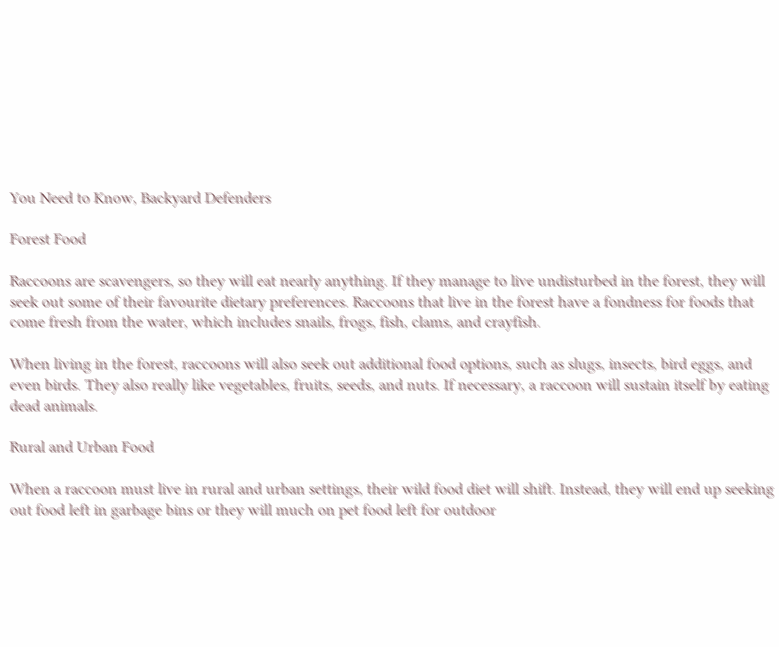You Need to Know, Backyard Defenders

Forest Food

Raccoons are scavengers, so they will eat nearly anything. If they manage to live undisturbed in the forest, they will seek out some of their favourite dietary preferences. Raccoons that live in the forest have a fondness for foods that come fresh from the water, which includes snails, frogs, fish, clams, and crayfish.

When living in the forest, raccoons will also seek out additional food options, such as slugs, insects, bird eggs, and even birds. They also really like vegetables, fruits, seeds, and nuts. If necessary, a raccoon will sustain itself by eating dead animals.

Rural and Urban Food

When a raccoon must live in rural and urban settings, their wild food diet will shift. Instead, they will end up seeking out food left in garbage bins or they will much on pet food left for outdoor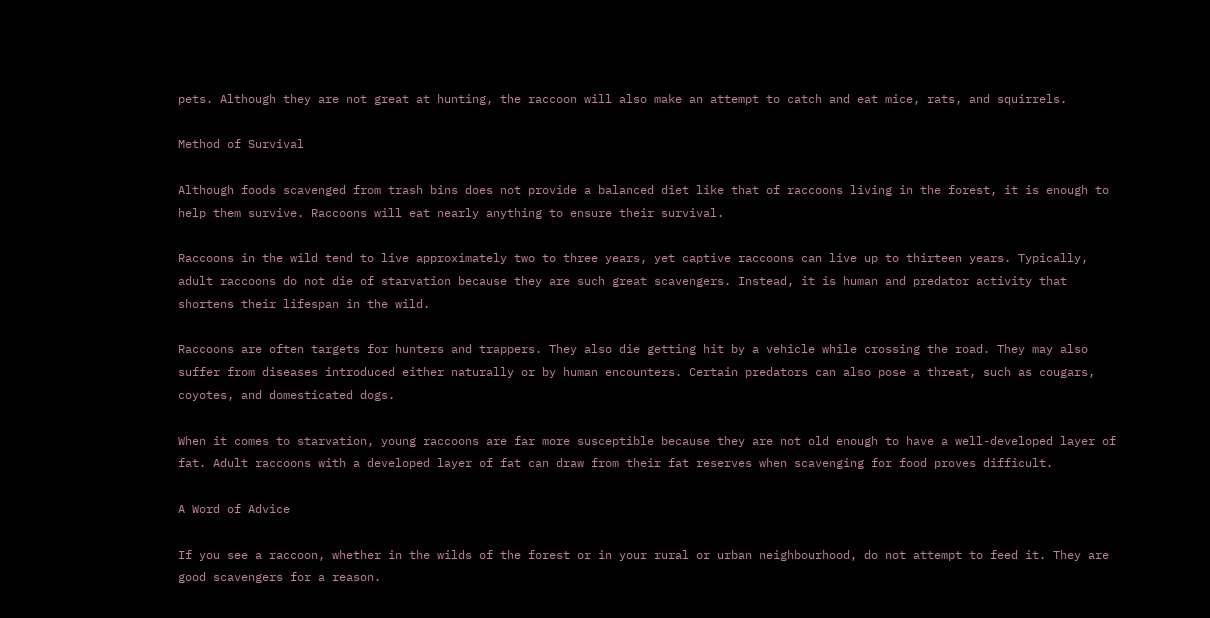pets. Although they are not great at hunting, the raccoon will also make an attempt to catch and eat mice, rats, and squirrels.

Method of Survival

Although foods scavenged from trash bins does not provide a balanced diet like that of raccoons living in the forest, it is enough to help them survive. Raccoons will eat nearly anything to ensure their survival.

Raccoons in the wild tend to live approximately two to three years, yet captive raccoons can live up to thirteen years. Typically, adult raccoons do not die of starvation because they are such great scavengers. Instead, it is human and predator activity that shortens their lifespan in the wild.

Raccoons are often targets for hunters and trappers. They also die getting hit by a vehicle while crossing the road. They may also suffer from diseases introduced either naturally or by human encounters. Certain predators can also pose a threat, such as cougars, coyotes, and domesticated dogs.

When it comes to starvation, young raccoons are far more susceptible because they are not old enough to have a well-developed layer of fat. Adult raccoons with a developed layer of fat can draw from their fat reserves when scavenging for food proves difficult.

A Word of Advice

If you see a raccoon, whether in the wilds of the forest or in your rural or urban neighbourhood, do not attempt to feed it. They are good scavengers for a reason.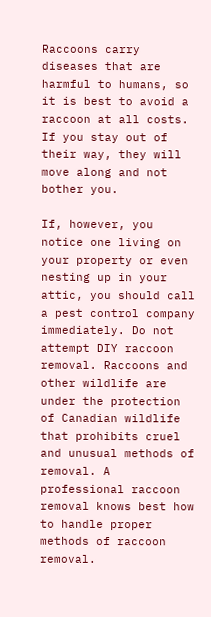Raccoons carry diseases that are harmful to humans, so it is best to avoid a raccoon at all costs. If you stay out of their way, they will move along and not bother you.

If, however, you notice one living on your property or even nesting up in your attic, you should call a pest control company immediately. Do not attempt DIY raccoon removal. Raccoons and other wildlife are under the protection of Canadian wildlife that prohibits cruel and unusual methods of removal. A professional raccoon removal knows best how to handle proper methods of raccoon removal.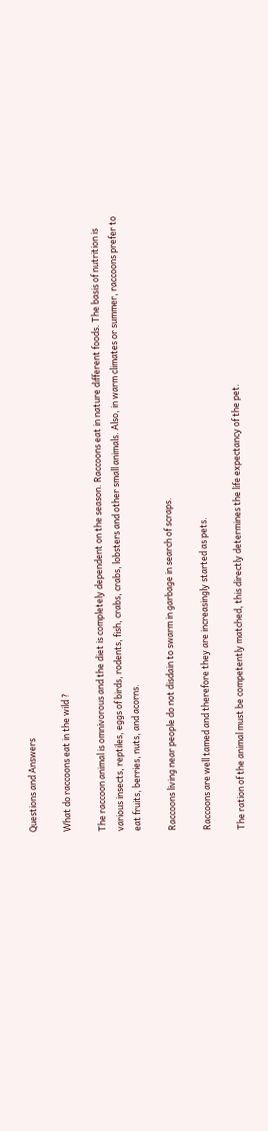Questions and Answers

What do raccoons eat in the wild ?

The raccoon animal is omnivorous and the diet is completely dependent on the season. Raccoons eat in nature different foods. The basis of nutrition is various insects, reptiles, eggs of birds, rodents, fish, crabs, crabs, lobsters and other small animals. Also, in warm climates or summer, raccoons prefer to eat fruits, berries, nuts, and acorns.

Raccoons living near people do not disdain to swarm in garbage in search of scraps.

Raccoons are well tamed and therefore they are increasingly started as pets.

The ration of the animal must be competently matched, this directly determines the life expectancy of the pet.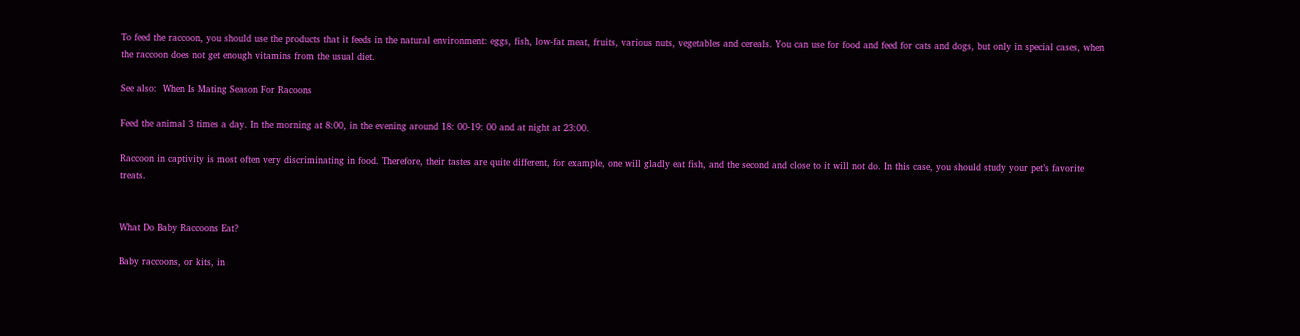To feed the raccoon, you should use the products that it feeds in the natural environment: eggs, fish, low-fat meat, fruits, various nuts, vegetables and cereals. You can use for food and feed for cats and dogs, but only in special cases, when the raccoon does not get enough vitamins from the usual diet.

See also:  When Is Mating Season For Racoons

Feed the animal 3 times a day. In the morning at 8:00, in the evening around 18: 00-19: 00 and at night at 23:00.

Raccoon in captivity is most often very discriminating in food. Therefore, their tastes are quite different, for example, one will gladly eat fish, and the second and close to it will not do. In this case, you should study your pet’s favorite treats.


What Do Baby Raccoons Eat?

Baby raccoons, or kits, in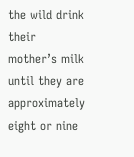the wild drink their mother’s milk until they are approximately eight or nine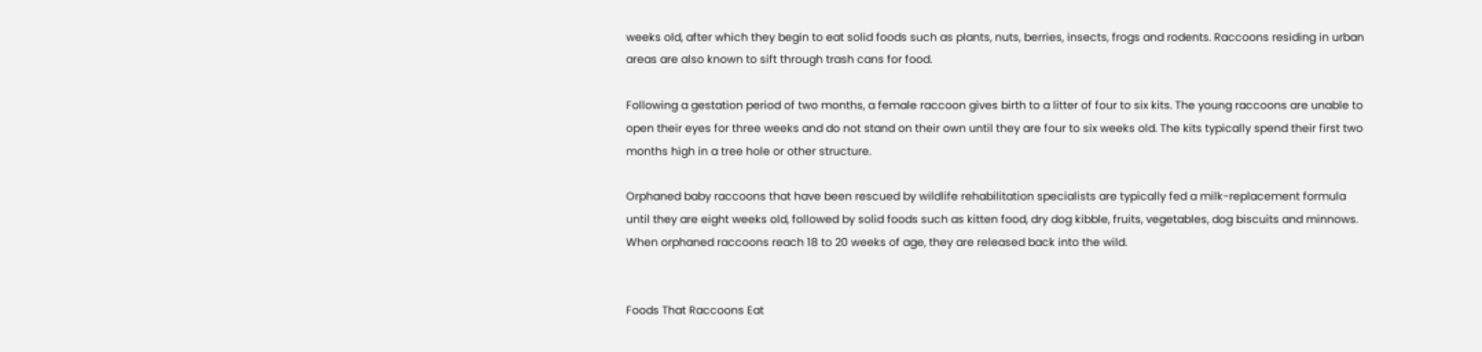weeks old, after which they begin to eat solid foods such as plants, nuts, berries, insects, frogs and rodents. Raccoons residing in urban areas are also known to sift through trash cans for food.

Following a gestation period of two months, a female raccoon gives birth to a litter of four to six kits. The young raccoons are unable to open their eyes for three weeks and do not stand on their own until they are four to six weeks old. The kits typically spend their first two months high in a tree hole or other structure.

Orphaned baby raccoons that have been rescued by wildlife rehabilitation specialists are typically fed a milk-replacement formula until they are eight weeks old, followed by solid foods such as kitten food, dry dog kibble, fruits, vegetables, dog biscuits and minnows. When orphaned raccoons reach 18 to 20 weeks of age, they are released back into the wild.


Foods That Raccoons Eat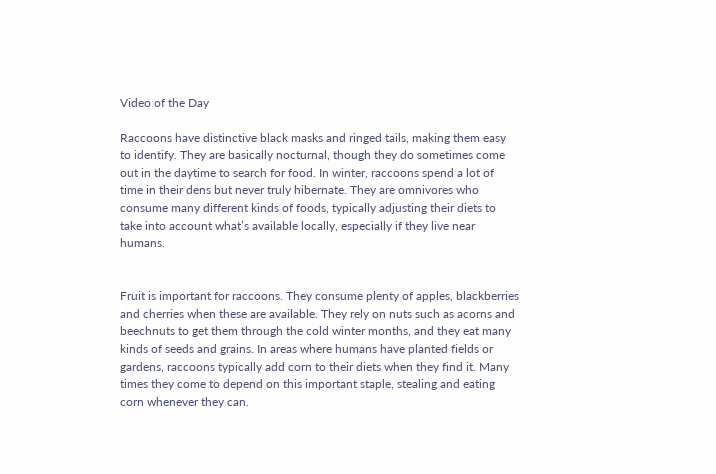Video of the Day

Raccoons have distinctive black masks and ringed tails, making them easy to identify. They are basically nocturnal, though they do sometimes come out in the daytime to search for food. In winter, raccoons spend a lot of time in their dens but never truly hibernate. They are omnivores who consume many different kinds of foods, typically adjusting their diets to take into account what’s available locally, especially if they live near humans.


Fruit is important for raccoons. They consume plenty of apples, blackberries and cherries when these are available. They rely on nuts such as acorns and beechnuts to get them through the cold winter months, and they eat many kinds of seeds and grains. In areas where humans have planted fields or gardens, raccoons typically add corn to their diets when they find it. Many times they come to depend on this important staple, stealing and eating corn whenever they can.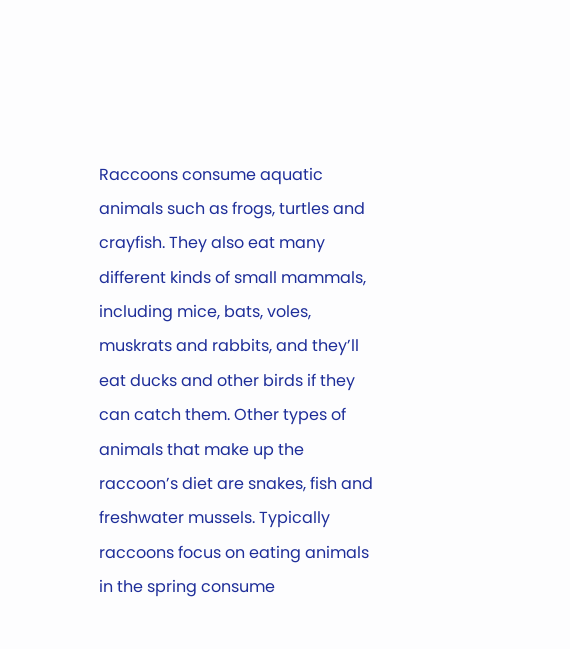Raccoons consume aquatic animals such as frogs, turtles and crayfish. They also eat many different kinds of small mammals, including mice, bats, voles, muskrats and rabbits, and they’ll eat ducks and other birds if they can catch them. Other types of animals that make up the raccoon’s diet are snakes, fish and freshwater mussels. Typically raccoons focus on eating animals in the spring consume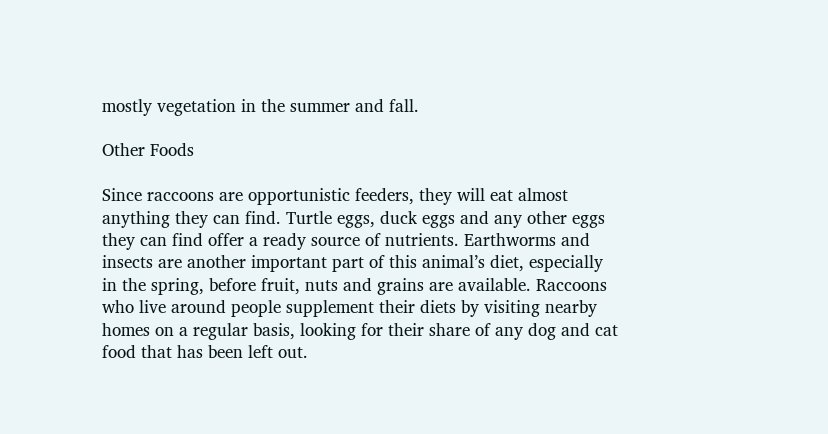mostly vegetation in the summer and fall.

Other Foods

Since raccoons are opportunistic feeders, they will eat almost anything they can find. Turtle eggs, duck eggs and any other eggs they can find offer a ready source of nutrients. Earthworms and insects are another important part of this animal’s diet, especially in the spring, before fruit, nuts and grains are available. Raccoons who live around people supplement their diets by visiting nearby homes on a regular basis, looking for their share of any dog and cat food that has been left out.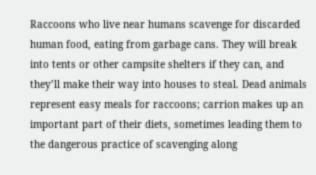Raccoons who live near humans scavenge for discarded human food, eating from garbage cans. They will break into tents or other campsite shelters if they can, and they’ll make their way into houses to steal. Dead animals represent easy meals for raccoons; carrion makes up an important part of their diets, sometimes leading them to the dangerous practice of scavenging along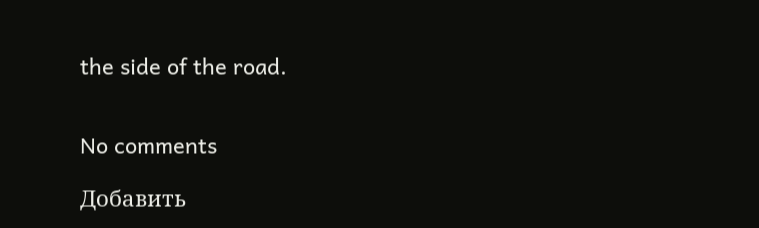the side of the road.


No comments

Добавить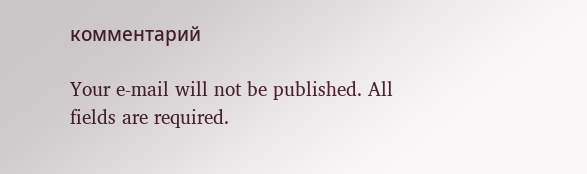комментарий

Your e-mail will not be published. All fields are required.